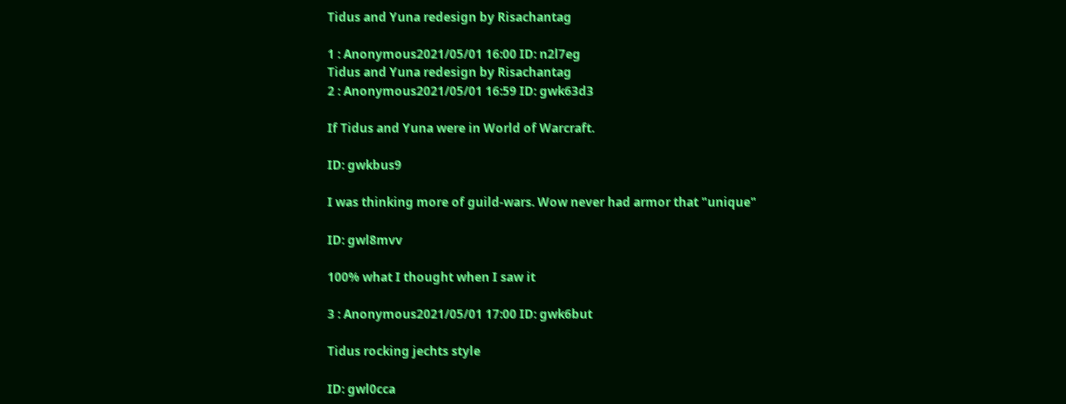Tidus and Yuna redesign by Risachantag

1 : Anonymous2021/05/01 16:00 ID: n2l7eg
Tidus and Yuna redesign by Risachantag
2 : Anonymous2021/05/01 16:59 ID: gwk63d3

If Tidus and Yuna were in World of Warcraft.

ID: gwkbus9

I was thinking more of guild-wars. Wow never had armor that "unique"

ID: gwl8mvv

100% what I thought when I saw it

3 : Anonymous2021/05/01 17:00 ID: gwk6but

Tidus rocking jechts style

ID: gwl0cca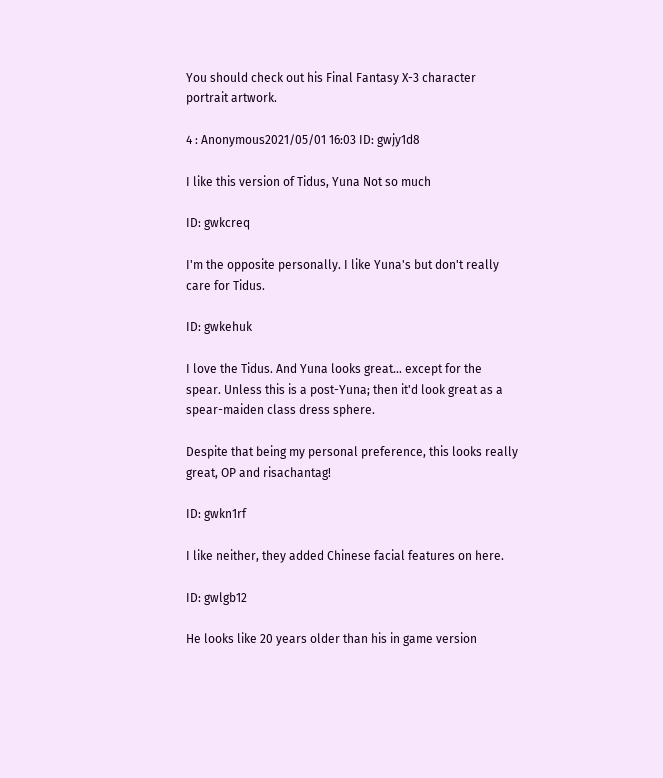You should check out his Final Fantasy X-3 character portrait artwork.

4 : Anonymous2021/05/01 16:03 ID: gwjy1d8

I like this version of Tidus, Yuna Not so much

ID: gwkcreq

I'm the opposite personally. I like Yuna's but don't really care for Tidus.

ID: gwkehuk

I love the Tidus. And Yuna looks great... except for the spear. Unless this is a post-Yuna; then it'd look great as a spear-maiden class dress sphere.

Despite that being my personal preference, this looks really great, OP and risachantag!

ID: gwkn1rf

I like neither, they added Chinese facial features on here.

ID: gwlgb12

He looks like 20 years older than his in game version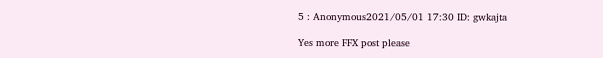5 : Anonymous2021/05/01 17:30 ID: gwkajta

Yes more FFX post please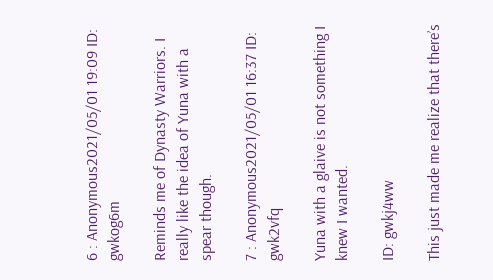6 : Anonymous2021/05/01 19:09 ID: gwkog6m

Reminds me of Dynasty Warriors. I really like the idea of Yuna with a spear though.

7 : Anonymous2021/05/01 16:37 ID: gwk2vfq

Yuna with a glaive is not something I knew I wanted.

ID: gwkj4ww

This just made me realize that there’s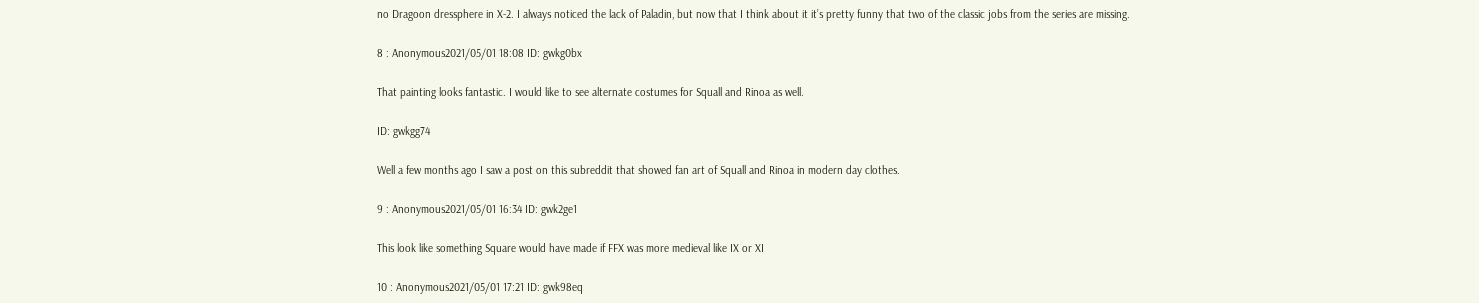no Dragoon dressphere in X-2. I always noticed the lack of Paladin, but now that I think about it it’s pretty funny that two of the classic jobs from the series are missing.

8 : Anonymous2021/05/01 18:08 ID: gwkg0bx

That painting looks fantastic. I would like to see alternate costumes for Squall and Rinoa as well.

ID: gwkgg74

Well a few months ago I saw a post on this subreddit that showed fan art of Squall and Rinoa in modern day clothes.

9 : Anonymous2021/05/01 16:34 ID: gwk2ge1

This look like something Square would have made if FFX was more medieval like IX or XI

10 : Anonymous2021/05/01 17:21 ID: gwk98eq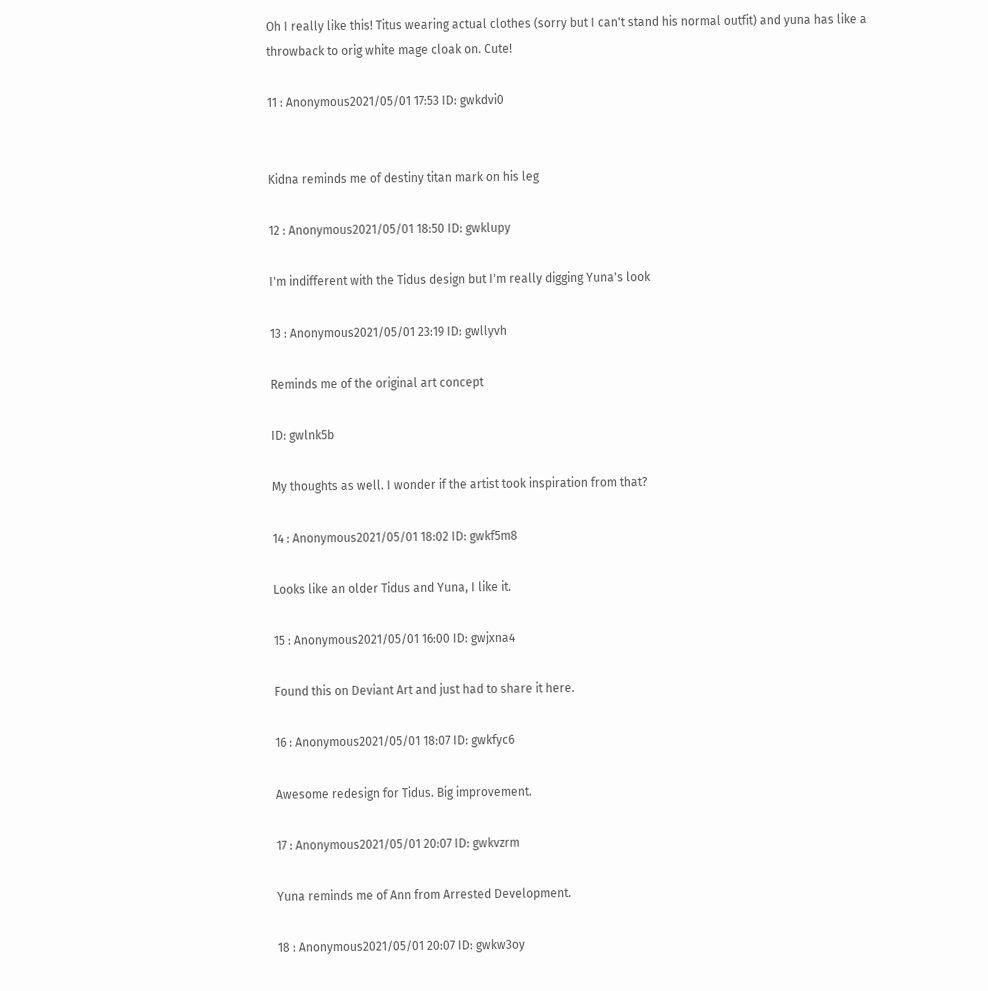Oh I really like this! Titus wearing actual clothes (sorry but I can't stand his normal outfit) and yuna has like a throwback to orig white mage cloak on. Cute!

11 : Anonymous2021/05/01 17:53 ID: gwkdvi0


Kidna reminds me of destiny titan mark on his leg

12 : Anonymous2021/05/01 18:50 ID: gwklupy

I'm indifferent with the Tidus design but I'm really digging Yuna's look

13 : Anonymous2021/05/01 23:19 ID: gwllyvh

Reminds me of the original art concept

ID: gwlnk5b

My thoughts as well. I wonder if the artist took inspiration from that?

14 : Anonymous2021/05/01 18:02 ID: gwkf5m8

Looks like an older Tidus and Yuna, I like it.

15 : Anonymous2021/05/01 16:00 ID: gwjxna4

Found this on Deviant Art and just had to share it here.

16 : Anonymous2021/05/01 18:07 ID: gwkfyc6

Awesome redesign for Tidus. Big improvement.

17 : Anonymous2021/05/01 20:07 ID: gwkvzrm

Yuna reminds me of Ann from Arrested Development.

18 : Anonymous2021/05/01 20:07 ID: gwkw3oy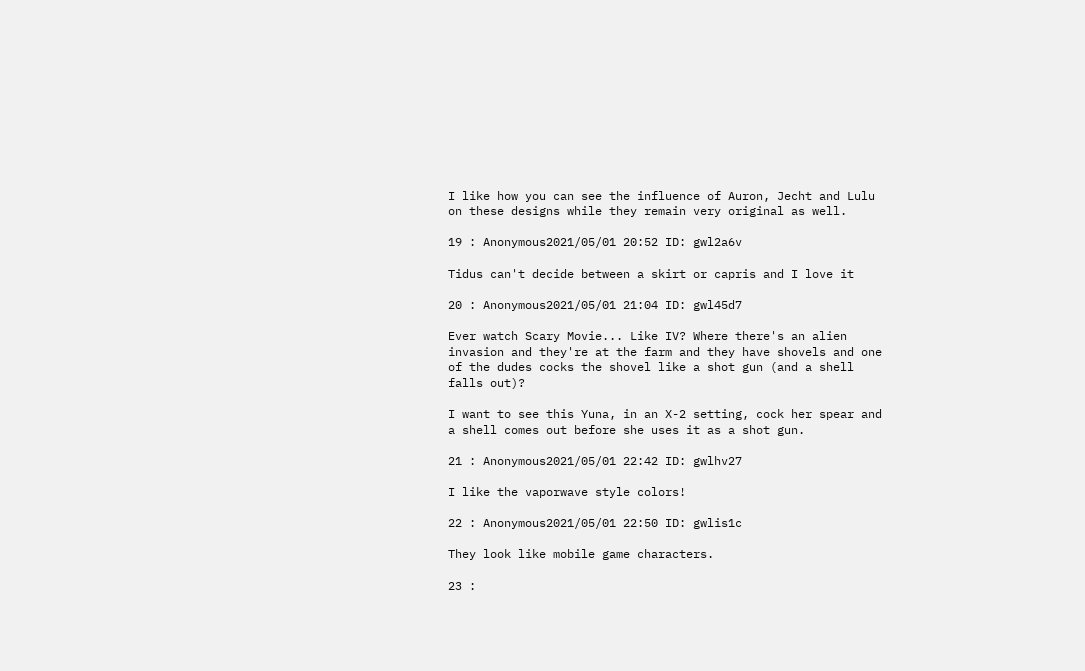I like how you can see the influence of Auron, Jecht and Lulu on these designs while they remain very original as well.

19 : Anonymous2021/05/01 20:52 ID: gwl2a6v

Tidus can't decide between a skirt or capris and I love it

20 : Anonymous2021/05/01 21:04 ID: gwl45d7

Ever watch Scary Movie... Like IV? Where there's an alien invasion and they're at the farm and they have shovels and one of the dudes cocks the shovel like a shot gun (and a shell falls out)?

I want to see this Yuna, in an X-2 setting, cock her spear and a shell comes out before she uses it as a shot gun.

21 : Anonymous2021/05/01 22:42 ID: gwlhv27

I like the vaporwave style colors!

22 : Anonymous2021/05/01 22:50 ID: gwlis1c

They look like mobile game characters.

23 :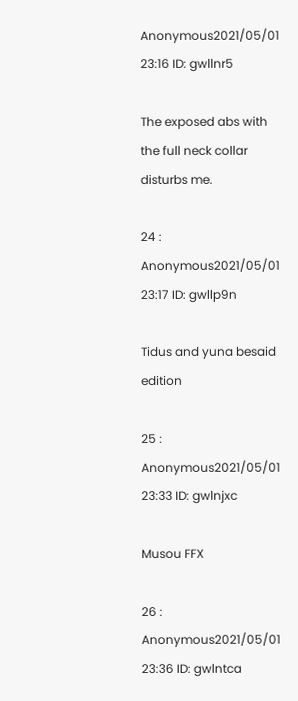Anonymous2021/05/01 23:16 ID: gwllnr5

The exposed abs with the full neck collar disturbs me.

24 : Anonymous2021/05/01 23:17 ID: gwllp9n

Tidus and yuna besaid edition

25 : Anonymous2021/05/01 23:33 ID: gwlnjxc

Musou FFX

26 : Anonymous2021/05/01 23:36 ID: gwlntca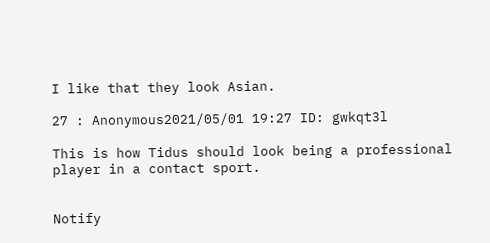I like that they look Asian.

27 : Anonymous2021/05/01 19:27 ID: gwkqt3l

This is how Tidus should look being a professional player in a contact sport.


Notify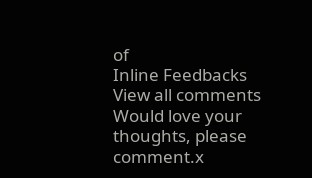of
Inline Feedbacks
View all comments
Would love your thoughts, please comment.x